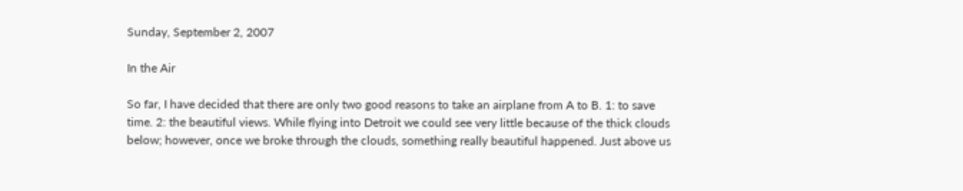Sunday, September 2, 2007

In the Air

So far, I have decided that there are only two good reasons to take an airplane from A to B. 1: to save time. 2: the beautiful views. While flying into Detroit we could see very little because of the thick clouds below; however, once we broke through the clouds, something really beautiful happened. Just above us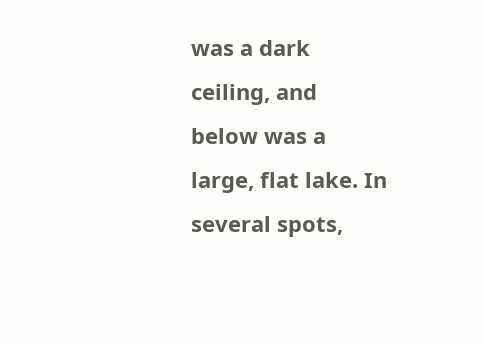was a dark ceiling, and below was a large, flat lake. In several spots,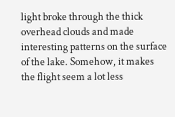light broke through the thick overhead clouds and made interesting patterns on the surface of the lake. Somehow, it makes the flight seem a lot less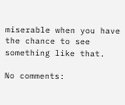miserable when you have the chance to see something like that.

No comments: